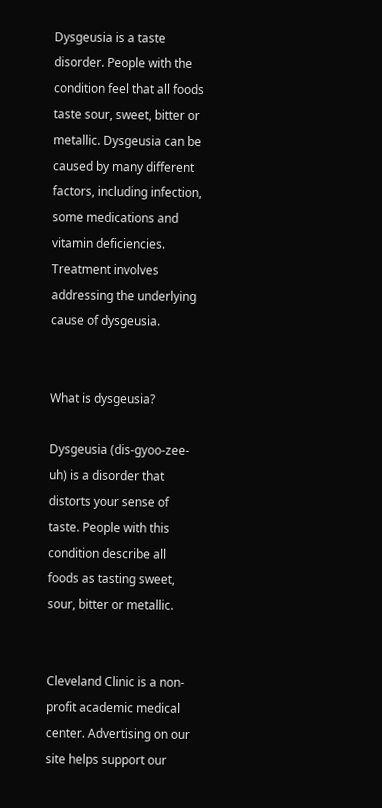Dysgeusia is a taste disorder. People with the condition feel that all foods taste sour, sweet, bitter or metallic. Dysgeusia can be caused by many different factors, including infection, some medications and vitamin deficiencies. Treatment involves addressing the underlying cause of dysgeusia.


What is dysgeusia?

Dysgeusia (dis-gyoo-zee-uh) is a disorder that distorts your sense of taste. People with this condition describe all foods as tasting sweet, sour, bitter or metallic.


Cleveland Clinic is a non-profit academic medical center. Advertising on our site helps support our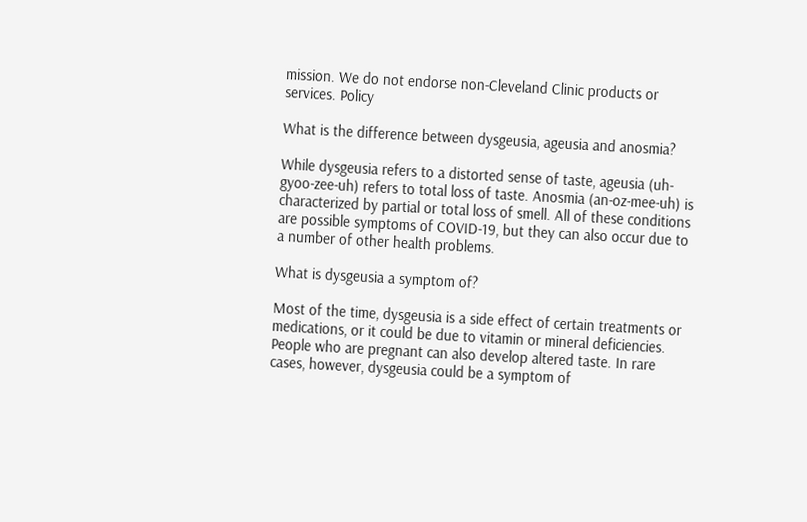mission. We do not endorse non-Cleveland Clinic products or services. Policy

What is the difference between dysgeusia, ageusia and anosmia?

While dysgeusia refers to a distorted sense of taste, ageusia (uh-gyoo-zee-uh) refers to total loss of taste. Anosmia (an-oz-mee-uh) is characterized by partial or total loss of smell. All of these conditions are possible symptoms of COVID-19, but they can also occur due to a number of other health problems.

What is dysgeusia a symptom of?

Most of the time, dysgeusia is a side effect of certain treatments or medications, or it could be due to vitamin or mineral deficiencies. People who are pregnant can also develop altered taste. In rare cases, however, dysgeusia could be a symptom of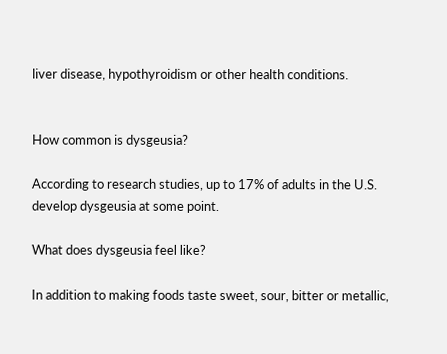liver disease, hypothyroidism or other health conditions.


How common is dysgeusia?

According to research studies, up to 17% of adults in the U.S. develop dysgeusia at some point.

What does dysgeusia feel like?

In addition to making foods taste sweet, sour, bitter or metallic,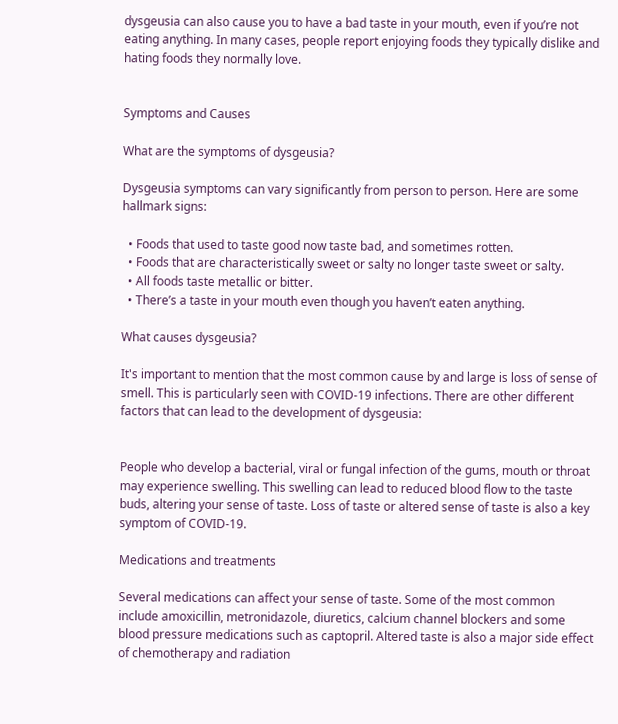dysgeusia can also cause you to have a bad taste in your mouth, even if you’re not eating anything. In many cases, people report enjoying foods they typically dislike and hating foods they normally love.


Symptoms and Causes

What are the symptoms of dysgeusia?

Dysgeusia symptoms can vary significantly from person to person. Here are some hallmark signs:

  • Foods that used to taste good now taste bad, and sometimes rotten.
  • Foods that are characteristically sweet or salty no longer taste sweet or salty.
  • All foods taste metallic or bitter.
  • There’s a taste in your mouth even though you haven’t eaten anything.

What causes dysgeusia?

It's important to mention that the most common cause by and large is loss of sense of smell. This is particularly seen with COVID-19 infections. There are other different factors that can lead to the development of dysgeusia:


People who develop a bacterial, viral or fungal infection of the gums, mouth or throat may experience swelling. This swelling can lead to reduced blood flow to the taste buds, altering your sense of taste. Loss of taste or altered sense of taste is also a key symptom of COVID-19.

Medications and treatments

Several medications can affect your sense of taste. Some of the most common include amoxicillin, metronidazole, diuretics, calcium channel blockers and some blood pressure medications such as captopril. Altered taste is also a major side effect of chemotherapy and radiation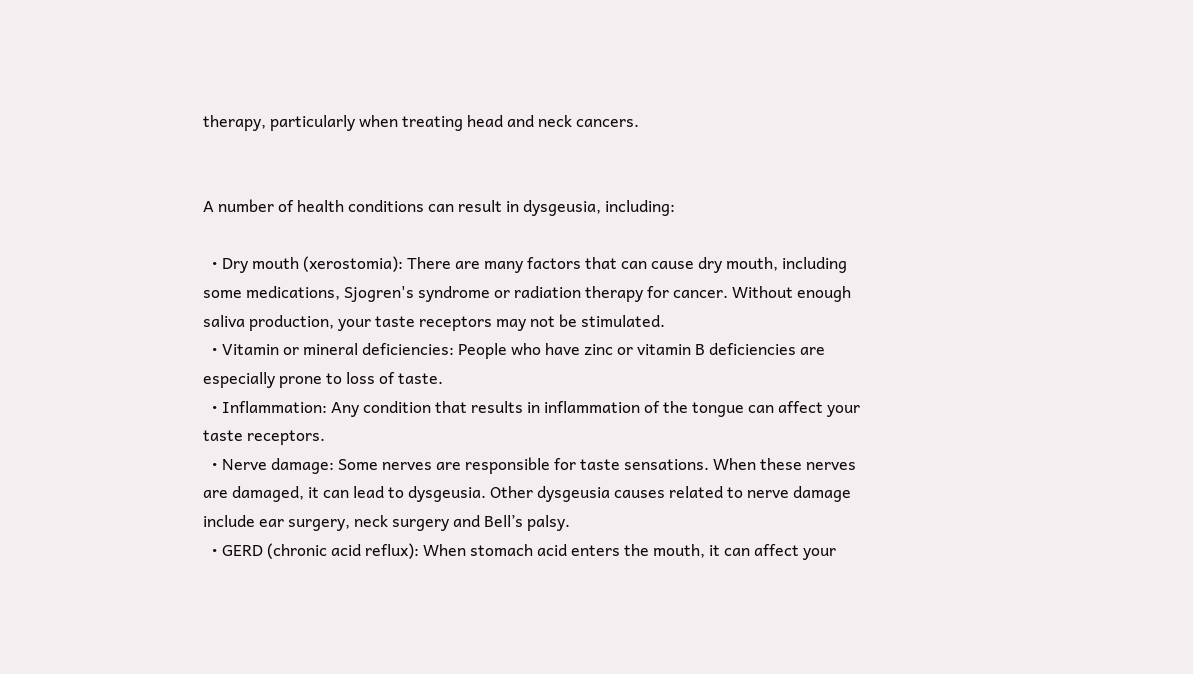therapy, particularly when treating head and neck cancers.


A number of health conditions can result in dysgeusia, including:

  • Dry mouth (xerostomia): There are many factors that can cause dry mouth, including some medications, Sjogren's syndrome or radiation therapy for cancer. Without enough saliva production, your taste receptors may not be stimulated.
  • Vitamin or mineral deficiencies: People who have zinc or vitamin B deficiencies are especially prone to loss of taste.
  • Inflammation: Any condition that results in inflammation of the tongue can affect your taste receptors.
  • Nerve damage: Some nerves are responsible for taste sensations. When these nerves are damaged, it can lead to dysgeusia. Other dysgeusia causes related to nerve damage include ear surgery, neck surgery and Bell’s palsy.
  • GERD (chronic acid reflux): When stomach acid enters the mouth, it can affect your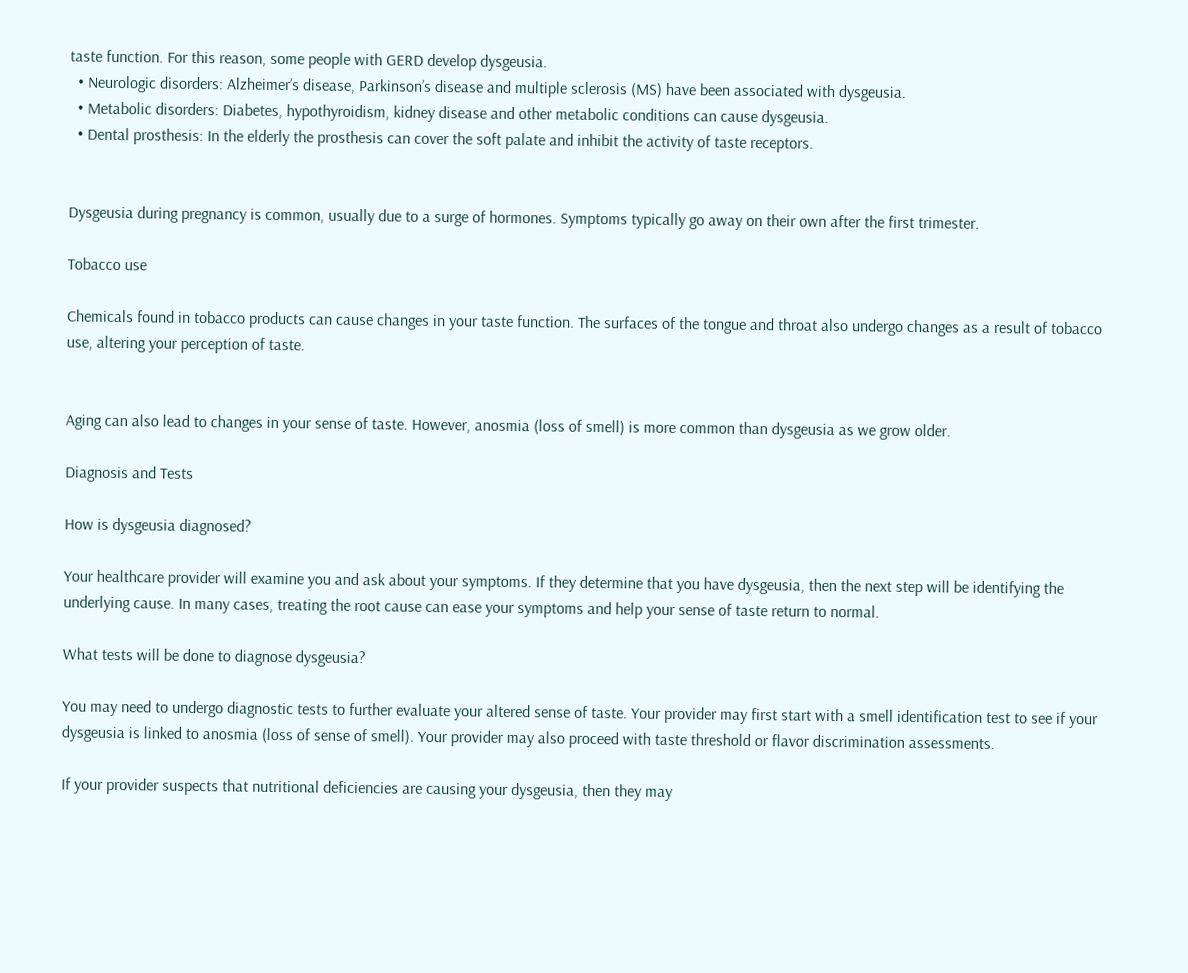taste function. For this reason, some people with GERD develop dysgeusia.
  • Neurologic disorders: Alzheimer’s disease, Parkinson’s disease and multiple sclerosis (MS) have been associated with dysgeusia.
  • Metabolic disorders: Diabetes, hypothyroidism, kidney disease and other metabolic conditions can cause dysgeusia.
  • Dental prosthesis: In the elderly the prosthesis can cover the soft palate and inhibit the activity of taste receptors.


Dysgeusia during pregnancy is common, usually due to a surge of hormones. Symptoms typically go away on their own after the first trimester.

Tobacco use

Chemicals found in tobacco products can cause changes in your taste function. The surfaces of the tongue and throat also undergo changes as a result of tobacco use, altering your perception of taste.


Aging can also lead to changes in your sense of taste. However, anosmia (loss of smell) is more common than dysgeusia as we grow older.

Diagnosis and Tests

How is dysgeusia diagnosed?

Your healthcare provider will examine you and ask about your symptoms. If they determine that you have dysgeusia, then the next step will be identifying the underlying cause. In many cases, treating the root cause can ease your symptoms and help your sense of taste return to normal.

What tests will be done to diagnose dysgeusia?

You may need to undergo diagnostic tests to further evaluate your altered sense of taste. Your provider may first start with a smell identification test to see if your dysgeusia is linked to anosmia (loss of sense of smell). Your provider may also proceed with taste threshold or flavor discrimination assessments.

If your provider suspects that nutritional deficiencies are causing your dysgeusia, then they may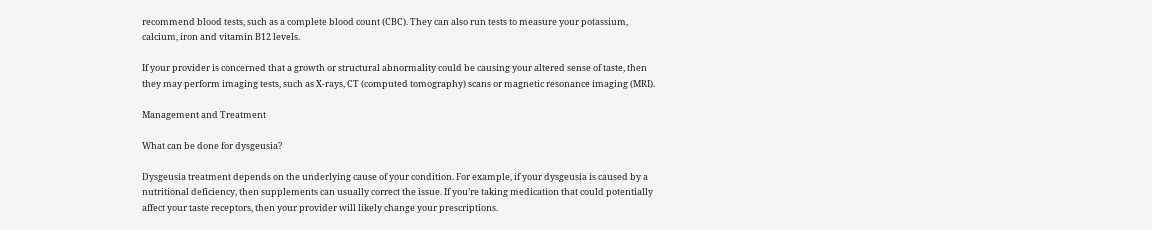recommend blood tests, such as a complete blood count (CBC). They can also run tests to measure your potassium, calcium, iron and vitamin B12 levels.

If your provider is concerned that a growth or structural abnormality could be causing your altered sense of taste, then they may perform imaging tests, such as X-rays, CT (computed tomography) scans or magnetic resonance imaging (MRI).

Management and Treatment

What can be done for dysgeusia?

Dysgeusia treatment depends on the underlying cause of your condition. For example, if your dysgeusia is caused by a nutritional deficiency, then supplements can usually correct the issue. If you’re taking medication that could potentially affect your taste receptors, then your provider will likely change your prescriptions.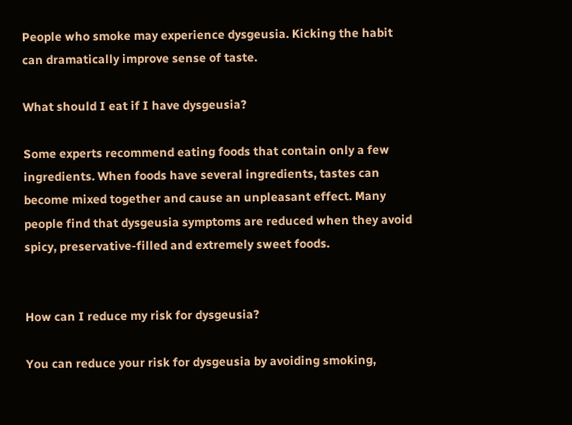People who smoke may experience dysgeusia. Kicking the habit can dramatically improve sense of taste.

What should I eat if I have dysgeusia?

Some experts recommend eating foods that contain only a few ingredients. When foods have several ingredients, tastes can become mixed together and cause an unpleasant effect. Many people find that dysgeusia symptoms are reduced when they avoid spicy, preservative-filled and extremely sweet foods.


How can I reduce my risk for dysgeusia?

You can reduce your risk for dysgeusia by avoiding smoking,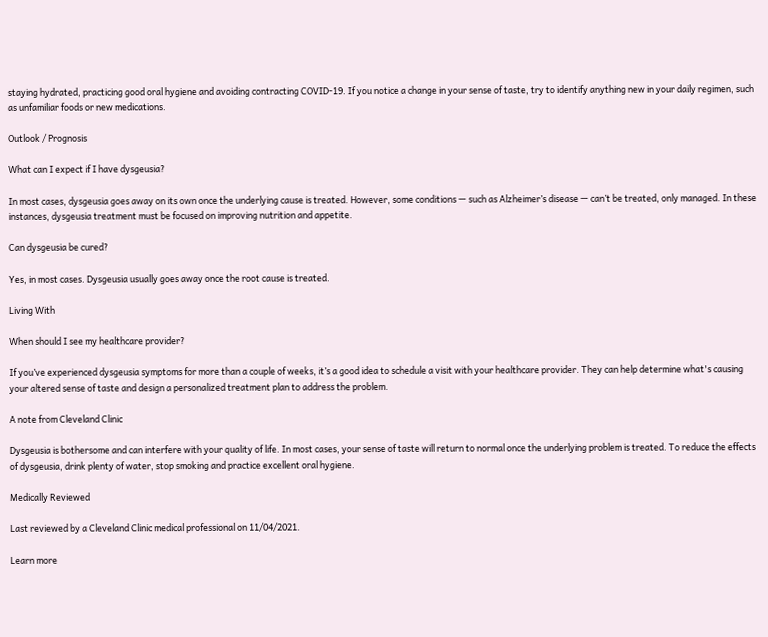staying hydrated, practicing good oral hygiene and avoiding contracting COVID-19. If you notice a change in your sense of taste, try to identify anything new in your daily regimen, such as unfamiliar foods or new medications.

Outlook / Prognosis

What can I expect if I have dysgeusia?

In most cases, dysgeusia goes away on its own once the underlying cause is treated. However, some conditions — such as Alzheimer’s disease — can’t be treated, only managed. In these instances, dysgeusia treatment must be focused on improving nutrition and appetite.

Can dysgeusia be cured?

Yes, in most cases. Dysgeusia usually goes away once the root cause is treated.

Living With

When should I see my healthcare provider?

If you’ve experienced dysgeusia symptoms for more than a couple of weeks, it’s a good idea to schedule a visit with your healthcare provider. They can help determine what's causing your altered sense of taste and design a personalized treatment plan to address the problem.

A note from Cleveland Clinic

Dysgeusia is bothersome and can interfere with your quality of life. In most cases, your sense of taste will return to normal once the underlying problem is treated. To reduce the effects of dysgeusia, drink plenty of water, stop smoking and practice excellent oral hygiene.

Medically Reviewed

Last reviewed by a Cleveland Clinic medical professional on 11/04/2021.

Learn more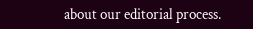about our editorial process.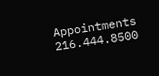Appointments 216.444.8500